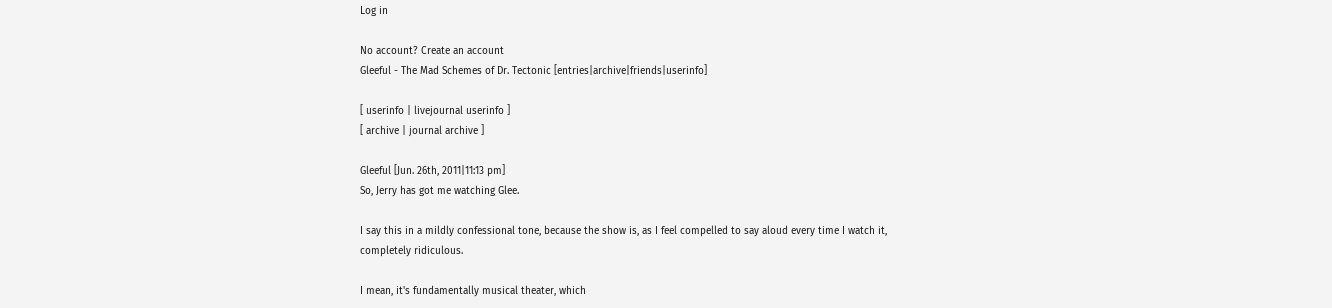Log in

No account? Create an account
Gleeful - The Mad Schemes of Dr. Tectonic [entries|archive|friends|userinfo]

[ userinfo | livejournal userinfo ]
[ archive | journal archive ]

Gleeful [Jun. 26th, 2011|11:13 pm]
So, Jerry has got me watching Glee.

I say this in a mildly confessional tone, because the show is, as I feel compelled to say aloud every time I watch it, completely ridiculous.

I mean, it's fundamentally musical theater, which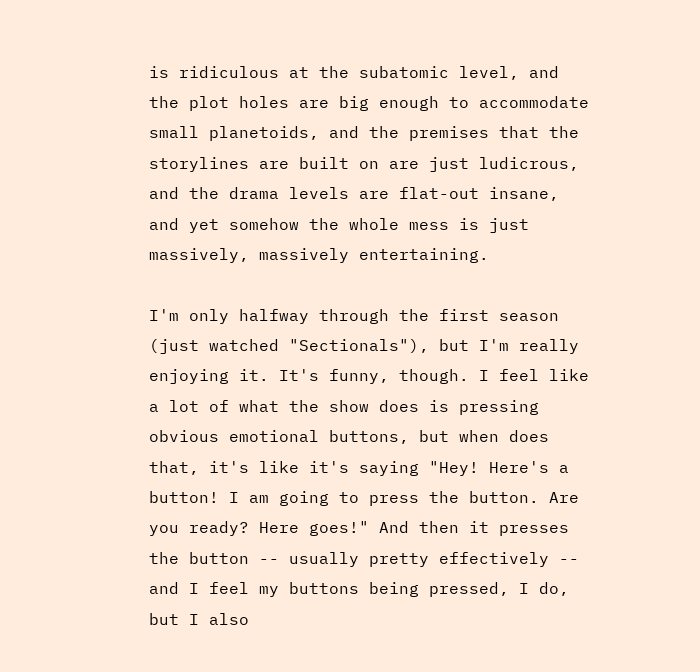is ridiculous at the subatomic level, and the plot holes are big enough to accommodate small planetoids, and the premises that the storylines are built on are just ludicrous, and the drama levels are flat-out insane, and yet somehow the whole mess is just massively, massively entertaining.

I'm only halfway through the first season (just watched "Sectionals"), but I'm really enjoying it. It's funny, though. I feel like a lot of what the show does is pressing obvious emotional buttons, but when does that, it's like it's saying "Hey! Here's a button! I am going to press the button. Are you ready? Here goes!" And then it presses the button -- usually pretty effectively -- and I feel my buttons being pressed, I do, but I also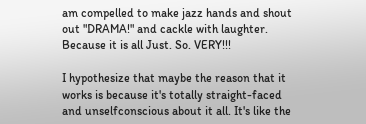am compelled to make jazz hands and shout out "DRAMA!" and cackle with laughter. Because it is all Just. So. VERY!!!

I hypothesize that maybe the reason that it works is because it's totally straight-faced and unselfconscious about it all. It's like the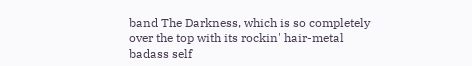band The Darkness, which is so completely over the top with its rockin' hair-metal badass self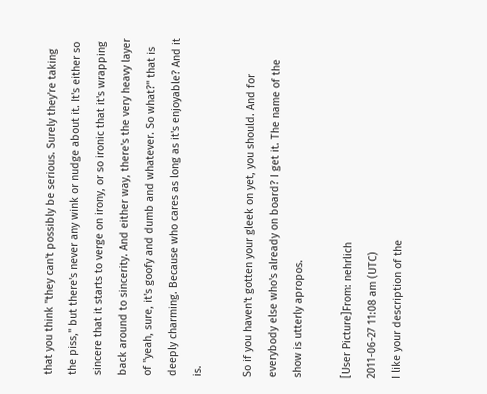that you think "they can't possibly be serious. Surely they're taking the piss," but there's never any wink or nudge about it. It's either so sincere that it starts to verge on irony, or so ironic that it's wrapping back around to sincerity. And either way, there's the very heavy layer of "yeah, sure, it's goofy and dumb and whatever. So what?" that is deeply charming. Because who cares as long as it's enjoyable? And it is.

So if you haven't gotten your gleek on yet, you should. And for everybody else who's already on board? I get it. The name of the show is utterly apropos.

[User Picture]From: nehrlich
2011-06-27 11:08 am (UTC)
I like your description of the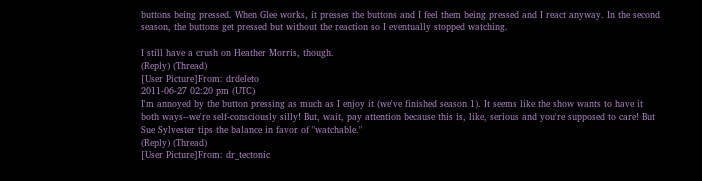buttons being pressed. When Glee works, it presses the buttons and I feel them being pressed and I react anyway. In the second season, the buttons get pressed but without the reaction so I eventually stopped watching.

I still have a crush on Heather Morris, though.
(Reply) (Thread)
[User Picture]From: drdeleto
2011-06-27 02:20 pm (UTC)
I'm annoyed by the button pressing as much as I enjoy it (we've finished season 1). It seems like the show wants to have it both ways--we're self-consciously silly! But, wait, pay attention because this is, like, serious and you're supposed to care! But Sue Sylvester tips the balance in favor of "watchable."
(Reply) (Thread)
[User Picture]From: dr_tectonic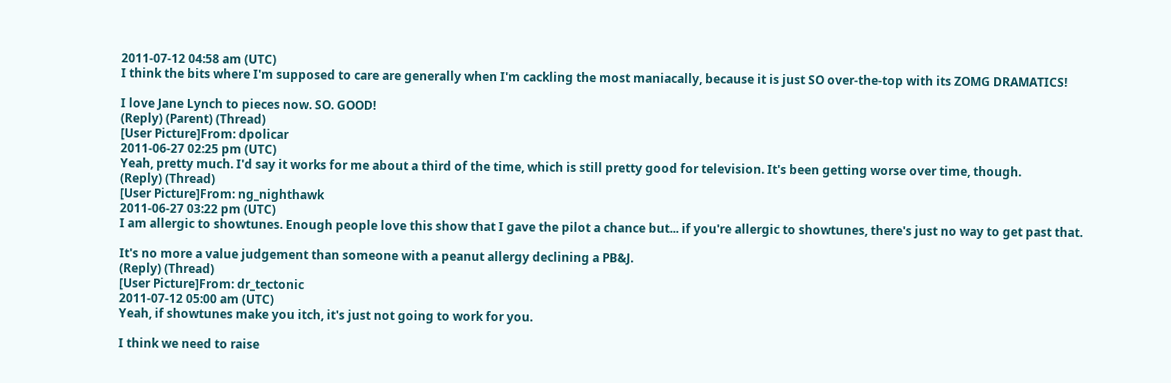2011-07-12 04:58 am (UTC)
I think the bits where I'm supposed to care are generally when I'm cackling the most maniacally, because it is just SO over-the-top with its ZOMG DRAMATICS!

I love Jane Lynch to pieces now. SO. GOOD!
(Reply) (Parent) (Thread)
[User Picture]From: dpolicar
2011-06-27 02:25 pm (UTC)
Yeah, pretty much. I'd say it works for me about a third of the time, which is still pretty good for television. It's been getting worse over time, though.
(Reply) (Thread)
[User Picture]From: ng_nighthawk
2011-06-27 03:22 pm (UTC)
I am allergic to showtunes. Enough people love this show that I gave the pilot a chance but... if you're allergic to showtunes, there's just no way to get past that.

It's no more a value judgement than someone with a peanut allergy declining a PB&J.
(Reply) (Thread)
[User Picture]From: dr_tectonic
2011-07-12 05:00 am (UTC)
Yeah, if showtunes make you itch, it's just not going to work for you.

I think we need to raise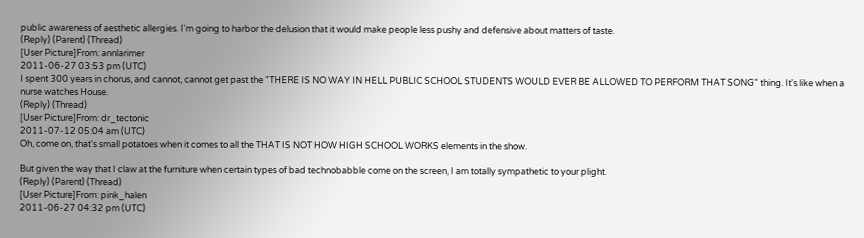public awareness of aesthetic allergies. I'm going to harbor the delusion that it would make people less pushy and defensive about matters of taste.
(Reply) (Parent) (Thread)
[User Picture]From: annlarimer
2011-06-27 03:53 pm (UTC)
I spent 300 years in chorus, and cannot, cannot get past the "THERE IS NO WAY IN HELL PUBLIC SCHOOL STUDENTS WOULD EVER BE ALLOWED TO PERFORM THAT SONG" thing. It's like when a nurse watches House.
(Reply) (Thread)
[User Picture]From: dr_tectonic
2011-07-12 05:04 am (UTC)
Oh, come on, that's small potatoes when it comes to all the THAT IS NOT HOW HIGH SCHOOL WORKS elements in the show.

But given the way that I claw at the furniture when certain types of bad technobabble come on the screen, I am totally sympathetic to your plight.
(Reply) (Parent) (Thread)
[User Picture]From: pink_halen
2011-06-27 04:32 pm (UTC)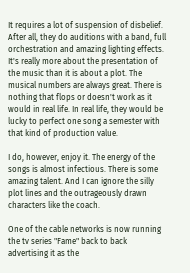It requires a lot of suspension of disbelief. After all, they do auditions with a band, full orchestration and amazing lighting effects. It's really more about the presentation of the music than it is about a plot. The musical numbers are always great. There is nothing that flops or doesn't work as it would in real life. In real life, they would be lucky to perfect one song a semester with that kind of production value.

I do, however, enjoy it. The energy of the songs is almost infectious. There is some amazing talent. And I can ignore the silly plot lines and the outrageously drawn characters like the coach.

One of the cable networks is now running the tv series "Fame" back to back advertising it as the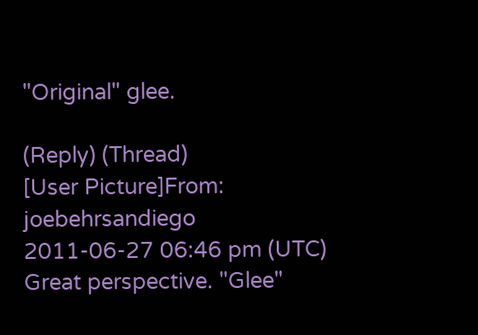"Original" glee.

(Reply) (Thread)
[User Picture]From: joebehrsandiego
2011-06-27 06:46 pm (UTC)
Great perspective. "Glee"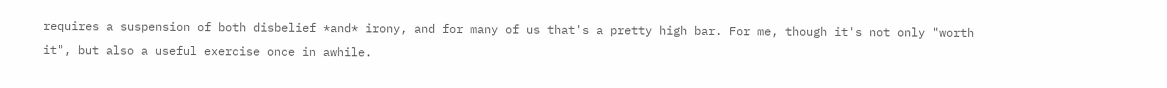requires a suspension of both disbelief *and* irony, and for many of us that's a pretty high bar. For me, though it's not only "worth it", but also a useful exercise once in awhile.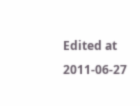Edited at 2011-06-27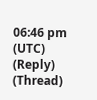06:46 pm (UTC)
(Reply) (Thread)